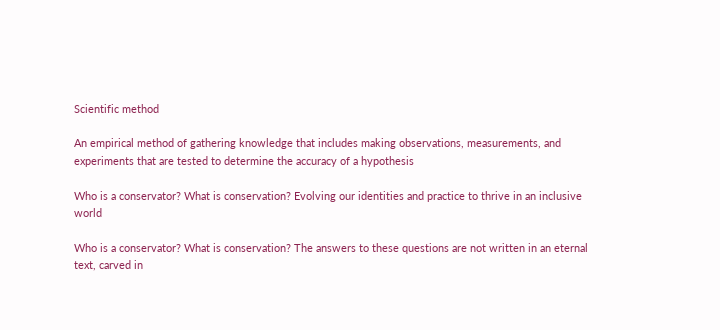Scientific method

An empirical method of gathering knowledge that includes making observations, measurements, and experiments that are tested to determine the accuracy of a hypothesis

Who is a conservator? What is conservation? Evolving our identities and practice to thrive in an inclusive world

Who is a conservator? What is conservation? The answers to these questions are not written in an eternal text, carved in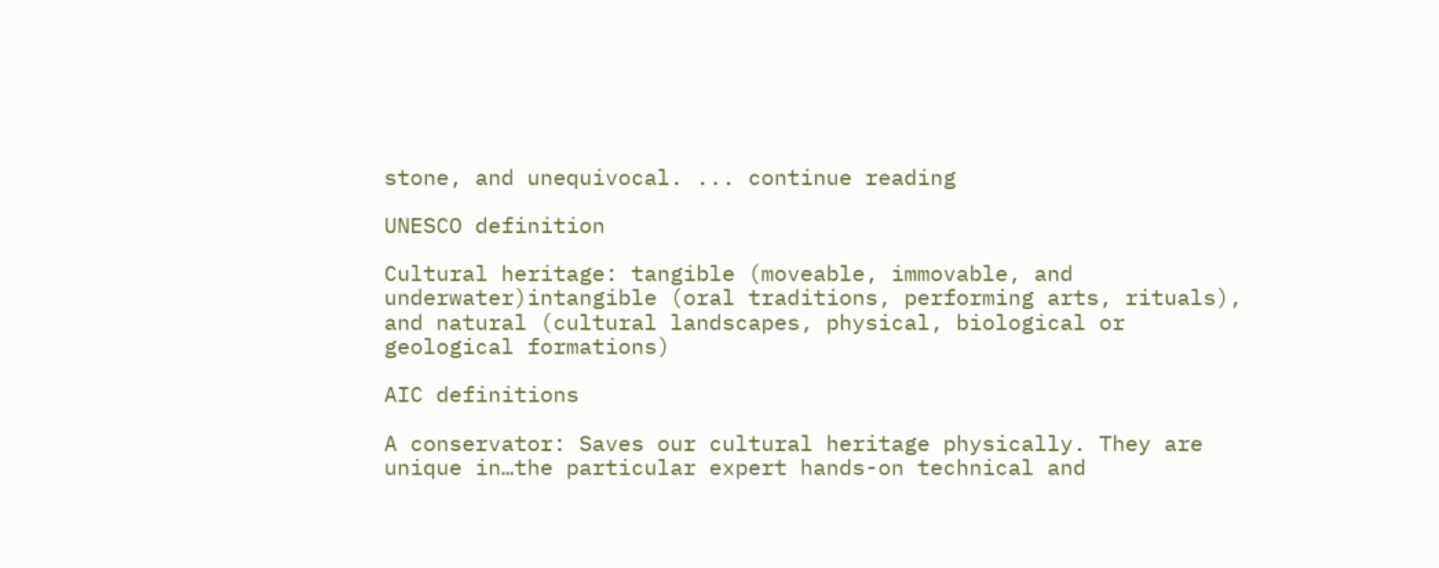stone, and unequivocal. ... continue reading

UNESCO definition

Cultural heritage: tangible (moveable, immovable, and underwater)intangible (oral traditions, performing arts, rituals), and natural (cultural landscapes, physical, biological or geological formations)

AIC definitions

A conservator: Saves our cultural heritage physically. They are unique in…the particular expert hands-on technical and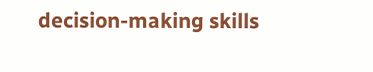decision-making skills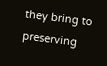they bring to preserving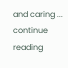and caring ... continue reading